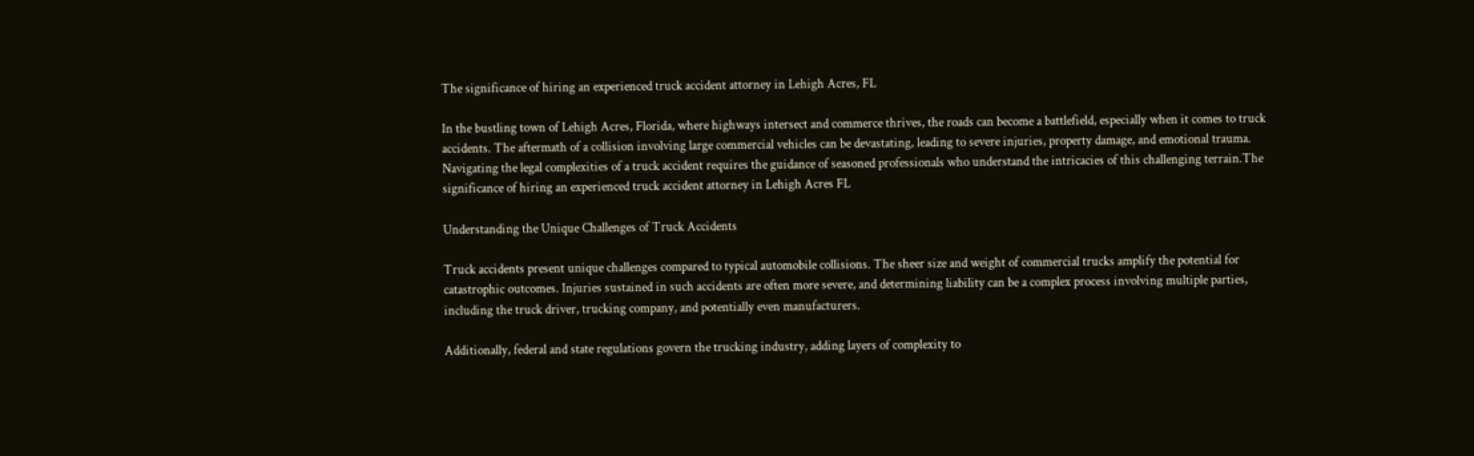The significance of hiring an experienced truck accident attorney in Lehigh Acres, FL

In the bustling town of Lehigh Acres, Florida, where highways intersect and commerce thrives, the roads can become a battlefield, especially when it comes to truck accidents. The aftermath of a collision involving large commercial vehicles can be devastating, leading to severe injuries, property damage, and emotional trauma. Navigating the legal complexities of a truck accident requires the guidance of seasoned professionals who understand the intricacies of this challenging terrain.The significance of hiring an experienced truck accident attorney in Lehigh Acres FL

Understanding the Unique Challenges of Truck Accidents

Truck accidents present unique challenges compared to typical automobile collisions. The sheer size and weight of commercial trucks amplify the potential for catastrophic outcomes. Injuries sustained in such accidents are often more severe, and determining liability can be a complex process involving multiple parties, including the truck driver, trucking company, and potentially even manufacturers.

Additionally, federal and state regulations govern the trucking industry, adding layers of complexity to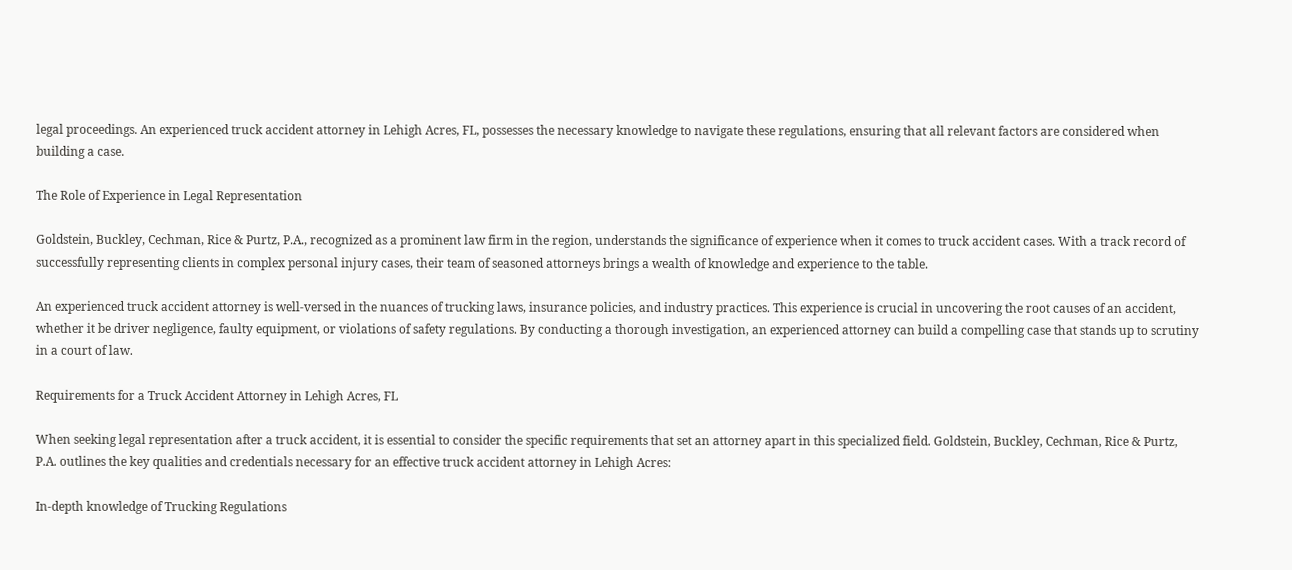legal proceedings. An experienced truck accident attorney in Lehigh Acres, FL, possesses the necessary knowledge to navigate these regulations, ensuring that all relevant factors are considered when building a case.

The Role of Experience in Legal Representation

Goldstein, Buckley, Cechman, Rice & Purtz, P.A., recognized as a prominent law firm in the region, understands the significance of experience when it comes to truck accident cases. With a track record of successfully representing clients in complex personal injury cases, their team of seasoned attorneys brings a wealth of knowledge and experience to the table.

An experienced truck accident attorney is well-versed in the nuances of trucking laws, insurance policies, and industry practices. This experience is crucial in uncovering the root causes of an accident, whether it be driver negligence, faulty equipment, or violations of safety regulations. By conducting a thorough investigation, an experienced attorney can build a compelling case that stands up to scrutiny in a court of law.

Requirements for a Truck Accident Attorney in Lehigh Acres, FL

When seeking legal representation after a truck accident, it is essential to consider the specific requirements that set an attorney apart in this specialized field. Goldstein, Buckley, Cechman, Rice & Purtz, P.A. outlines the key qualities and credentials necessary for an effective truck accident attorney in Lehigh Acres:

In-depth knowledge of Trucking Regulations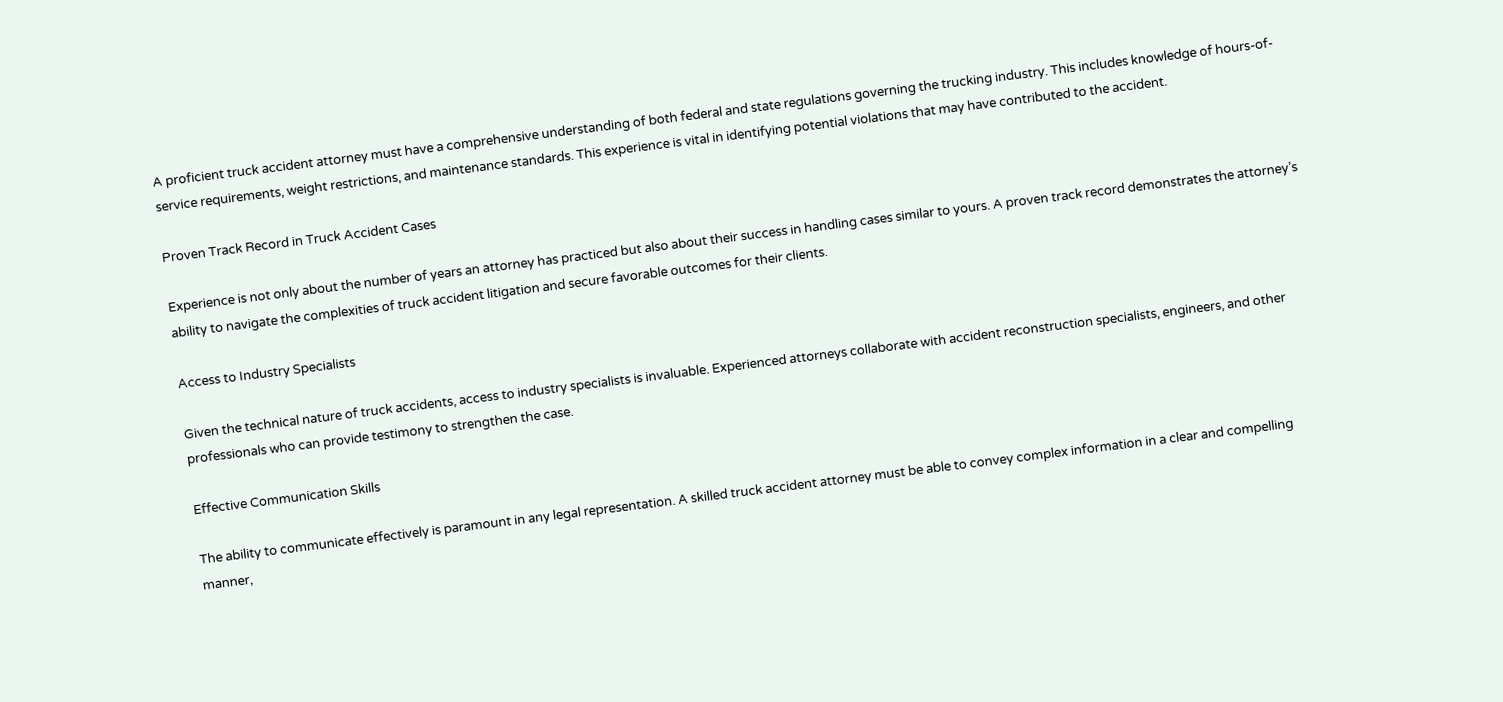A proficient truck accident attorney must have a comprehensive understanding of both federal and state regulations governing the trucking industry. This includes knowledge of hours-of-service requirements, weight restrictions, and maintenance standards. This experience is vital in identifying potential violations that may have contributed to the accident.

Proven Track Record in Truck Accident Cases

Experience is not only about the number of years an attorney has practiced but also about their success in handling cases similar to yours. A proven track record demonstrates the attorney’s ability to navigate the complexities of truck accident litigation and secure favorable outcomes for their clients.

Access to Industry Specialists

Given the technical nature of truck accidents, access to industry specialists is invaluable. Experienced attorneys collaborate with accident reconstruction specialists, engineers, and other professionals who can provide testimony to strengthen the case.

Effective Communication Skills

The ability to communicate effectively is paramount in any legal representation. A skilled truck accident attorney must be able to convey complex information in a clear and compelling manner,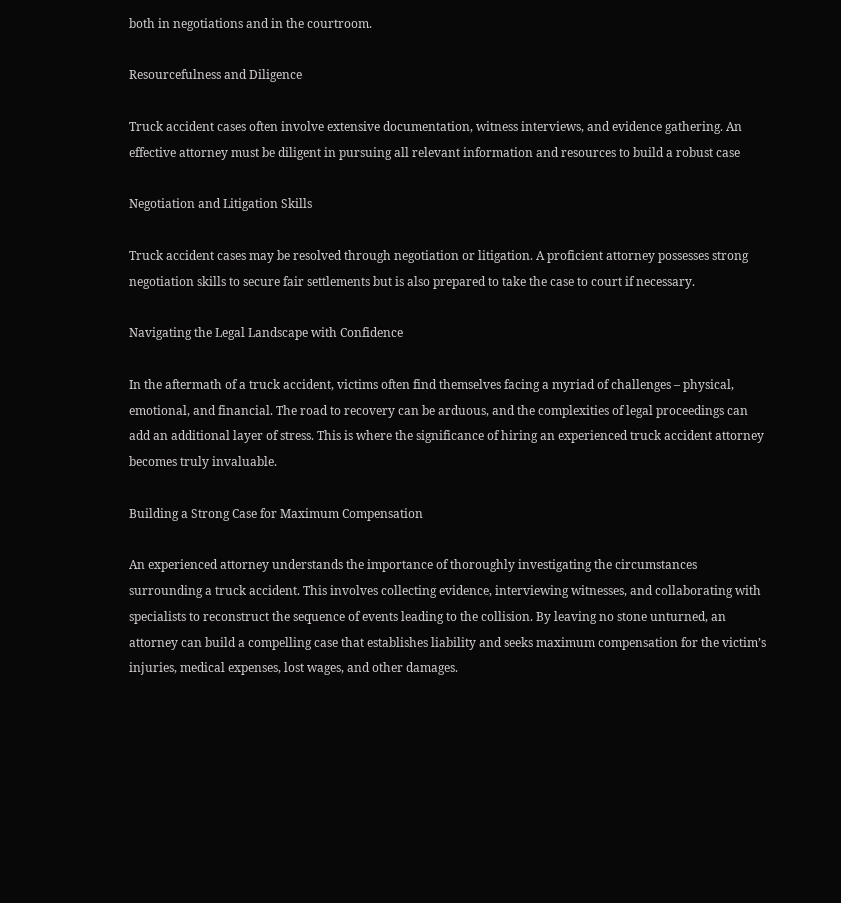both in negotiations and in the courtroom.

Resourcefulness and Diligence

Truck accident cases often involve extensive documentation, witness interviews, and evidence gathering. An effective attorney must be diligent in pursuing all relevant information and resources to build a robust case

Negotiation and Litigation Skills

Truck accident cases may be resolved through negotiation or litigation. A proficient attorney possesses strong negotiation skills to secure fair settlements but is also prepared to take the case to court if necessary.

Navigating the Legal Landscape with Confidence

In the aftermath of a truck accident, victims often find themselves facing a myriad of challenges – physical, emotional, and financial. The road to recovery can be arduous, and the complexities of legal proceedings can add an additional layer of stress. This is where the significance of hiring an experienced truck accident attorney becomes truly invaluable.

Building a Strong Case for Maximum Compensation

An experienced attorney understands the importance of thoroughly investigating the circumstances surrounding a truck accident. This involves collecting evidence, interviewing witnesses, and collaborating with specialists to reconstruct the sequence of events leading to the collision. By leaving no stone unturned, an attorney can build a compelling case that establishes liability and seeks maximum compensation for the victim’s injuries, medical expenses, lost wages, and other damages.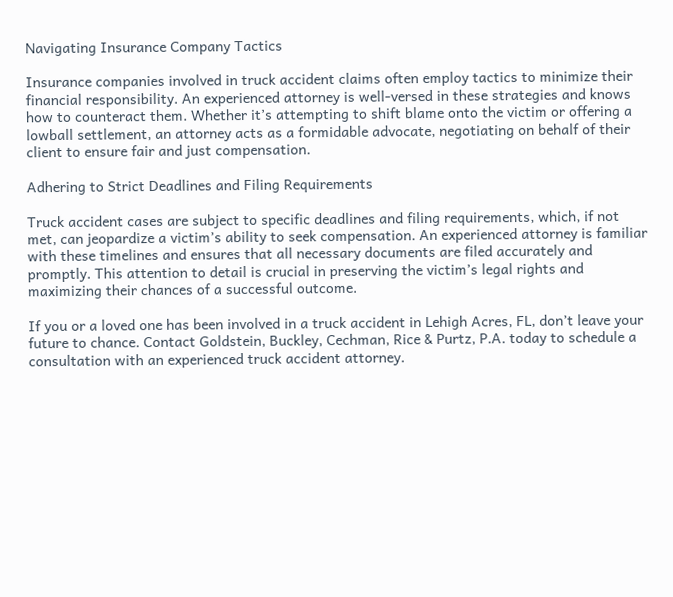Navigating Insurance Company Tactics

Insurance companies involved in truck accident claims often employ tactics to minimize their financial responsibility. An experienced attorney is well-versed in these strategies and knows how to counteract them. Whether it’s attempting to shift blame onto the victim or offering a lowball settlement, an attorney acts as a formidable advocate, negotiating on behalf of their client to ensure fair and just compensation.

Adhering to Strict Deadlines and Filing Requirements

Truck accident cases are subject to specific deadlines and filing requirements, which, if not met, can jeopardize a victim’s ability to seek compensation. An experienced attorney is familiar with these timelines and ensures that all necessary documents are filed accurately and promptly. This attention to detail is crucial in preserving the victim’s legal rights and maximizing their chances of a successful outcome.

If you or a loved one has been involved in a truck accident in Lehigh Acres, FL, don’t leave your future to chance. Contact Goldstein, Buckley, Cechman, Rice & Purtz, P.A. today to schedule a consultation with an experienced truck accident attorney.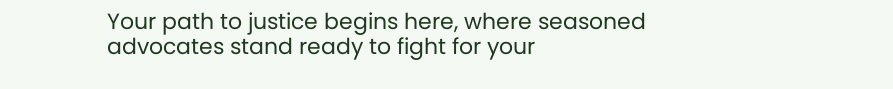Your path to justice begins here, where seasoned advocates stand ready to fight for your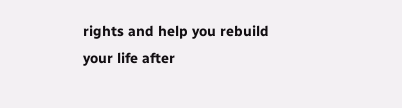rights and help you rebuild your life after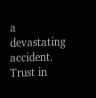a devastating accident. Trust in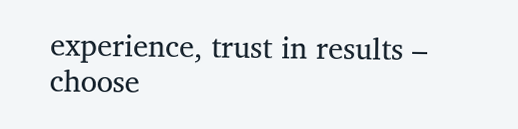experience, trust in results – choose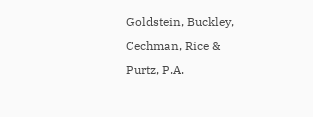Goldstein, Buckley, Cechman, Rice & Purtz, P.A.